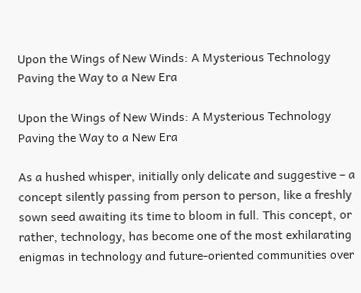Upon the Wings of New Winds: A Mysterious Technology Paving the Way to a New Era

Upon the Wings of New Winds: A Mysterious Technology Paving the Way to a New Era

As a hushed whisper, initially only delicate and suggestive – a concept silently passing from person to person, like a freshly sown seed awaiting its time to bloom in full. This concept, or rather, technology, has become one of the most exhilarating enigmas in technology and future-oriented communities over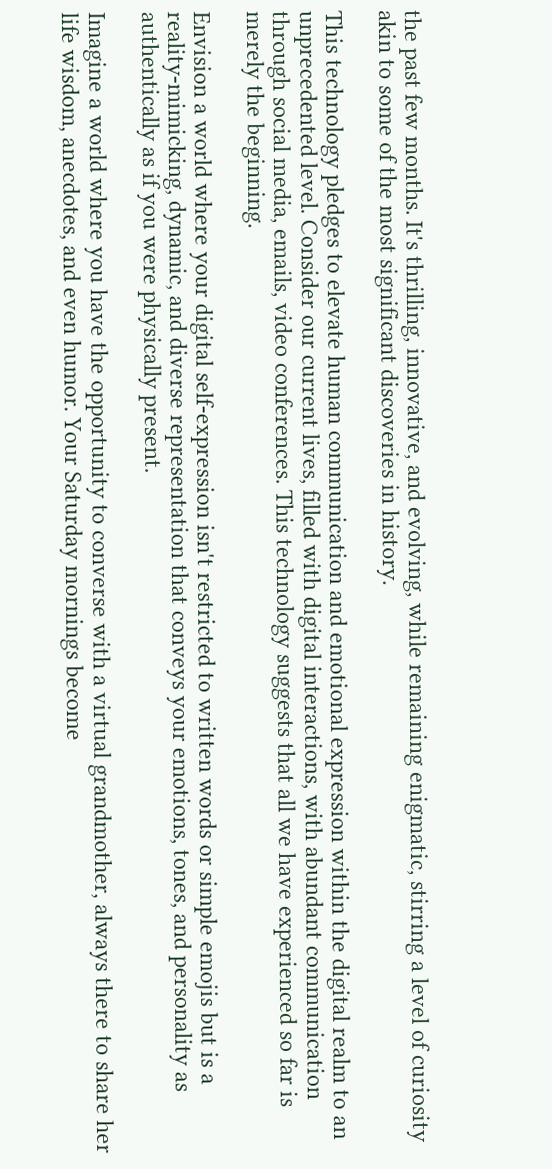the past few months. It's thrilling, innovative, and evolving, while remaining enigmatic, stirring a level of curiosity akin to some of the most significant discoveries in history.

This technology pledges to elevate human communication and emotional expression within the digital realm to an unprecedented level. Consider our current lives, filled with digital interactions, with abundant communication through social media, emails, video conferences. This technology suggests that all we have experienced so far is merely the beginning.

Envision a world where your digital self-expression isn't restricted to written words or simple emojis but is a reality-mimicking, dynamic, and diverse representation that conveys your emotions, tones, and personality as authentically as if you were physically present.

Imagine a world where you have the opportunity to converse with a virtual grandmother, always there to share her life wisdom, anecdotes, and even humor. Your Saturday mornings become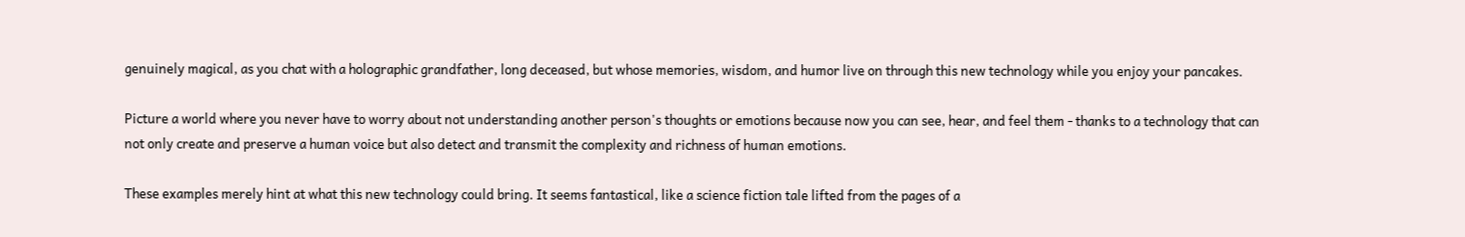genuinely magical, as you chat with a holographic grandfather, long deceased, but whose memories, wisdom, and humor live on through this new technology while you enjoy your pancakes.

Picture a world where you never have to worry about not understanding another person's thoughts or emotions because now you can see, hear, and feel them - thanks to a technology that can not only create and preserve a human voice but also detect and transmit the complexity and richness of human emotions.

These examples merely hint at what this new technology could bring. It seems fantastical, like a science fiction tale lifted from the pages of a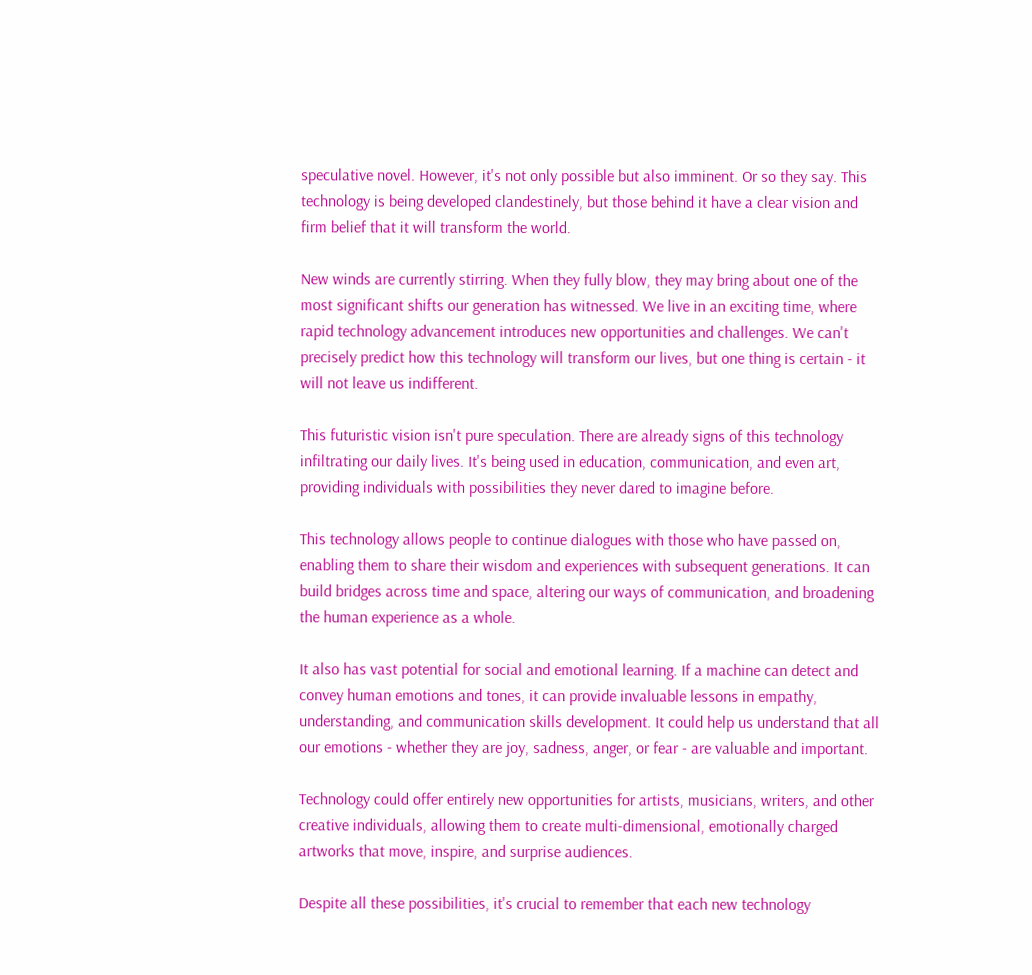speculative novel. However, it's not only possible but also imminent. Or so they say. This technology is being developed clandestinely, but those behind it have a clear vision and firm belief that it will transform the world.

New winds are currently stirring. When they fully blow, they may bring about one of the most significant shifts our generation has witnessed. We live in an exciting time, where rapid technology advancement introduces new opportunities and challenges. We can't precisely predict how this technology will transform our lives, but one thing is certain - it will not leave us indifferent.

This futuristic vision isn't pure speculation. There are already signs of this technology infiltrating our daily lives. It's being used in education, communication, and even art, providing individuals with possibilities they never dared to imagine before.

This technology allows people to continue dialogues with those who have passed on, enabling them to share their wisdom and experiences with subsequent generations. It can build bridges across time and space, altering our ways of communication, and broadening the human experience as a whole.

It also has vast potential for social and emotional learning. If a machine can detect and convey human emotions and tones, it can provide invaluable lessons in empathy, understanding, and communication skills development. It could help us understand that all our emotions - whether they are joy, sadness, anger, or fear - are valuable and important.

Technology could offer entirely new opportunities for artists, musicians, writers, and other creative individuals, allowing them to create multi-dimensional, emotionally charged artworks that move, inspire, and surprise audiences.

Despite all these possibilities, it's crucial to remember that each new technology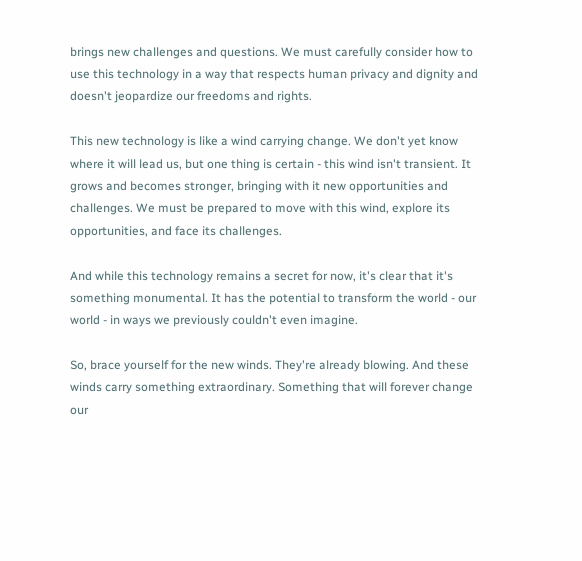brings new challenges and questions. We must carefully consider how to use this technology in a way that respects human privacy and dignity and doesn't jeopardize our freedoms and rights.

This new technology is like a wind carrying change. We don't yet know where it will lead us, but one thing is certain - this wind isn't transient. It grows and becomes stronger, bringing with it new opportunities and challenges. We must be prepared to move with this wind, explore its opportunities, and face its challenges.

And while this technology remains a secret for now, it's clear that it's something monumental. It has the potential to transform the world - our world - in ways we previously couldn't even imagine.

So, brace yourself for the new winds. They're already blowing. And these winds carry something extraordinary. Something that will forever change our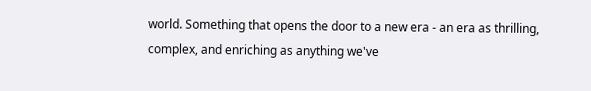world. Something that opens the door to a new era - an era as thrilling, complex, and enriching as anything we've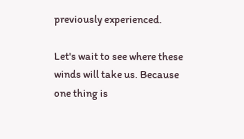previously experienced.

Let's wait to see where these winds will take us. Because one thing is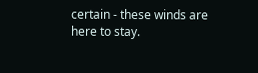certain - these winds are here to stay.